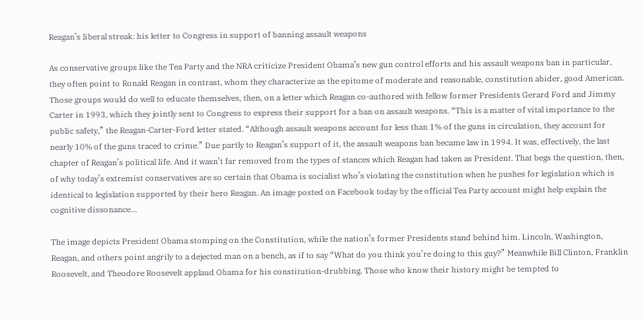Reagan’s liberal streak: his letter to Congress in support of banning assault weapons

As conservative groups like the Tea Party and the NRA criticize President Obama’s new gun control efforts and his assault weapons ban in particular, they often point to Ronald Reagan in contrast, whom they characterize as the epitome of moderate and reasonable, constitution abider, good American. Those groups would do well to educate themselves, then, on a letter which Reagan co-authored with fellow former Presidents Gerard Ford and Jimmy Carter in 1993, which they jointly sent to Congress to express their support for a ban on assault weapons. “This is a matter of vital importance to the public safety,” the Reagan-Carter-Ford letter stated. “Although assault weapons account for less than 1% of the guns in circulation, they account for nearly 10% of the guns traced to crime.” Due partly to Reagan’s support of it, the assault weapons ban became law in 1994. It was, effectively, the last chapter of Reagan’s political life. And it wasn’t far removed from the types of stances which Reagan had taken as President. That begs the question, then, of why today’s extremist conservatives are so certain that Obama is socialist who’s violating the constitution when he pushes for legislation which is identical to legislation supported by their hero Reagan. An image posted on Facebook today by the official Tea Party account might help explain the cognitive dissonance…

The image depicts President Obama stomping on the Constitution, while the nation’s former Presidents stand behind him. Lincoln, Washington, Reagan, and others point angrily to a dejected man on a bench, as if to say “What do you think you’re doing to this guy?” Meanwhile Bill Clinton, Franklin Roosevelt, and Theodore Roosevelt applaud Obama for his constitution-drubbing. Those who know their history might be tempted to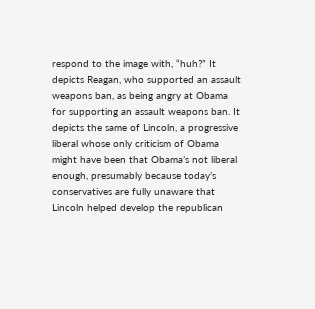respond to the image with, “huh?” It depicts Reagan, who supported an assault weapons ban, as being angry at Obama for supporting an assault weapons ban. It depicts the same of Lincoln, a progressive liberal whose only criticism of Obama might have been that Obama’s not liberal enough, presumably because today’s conservatives are fully unaware that Lincoln helped develop the republican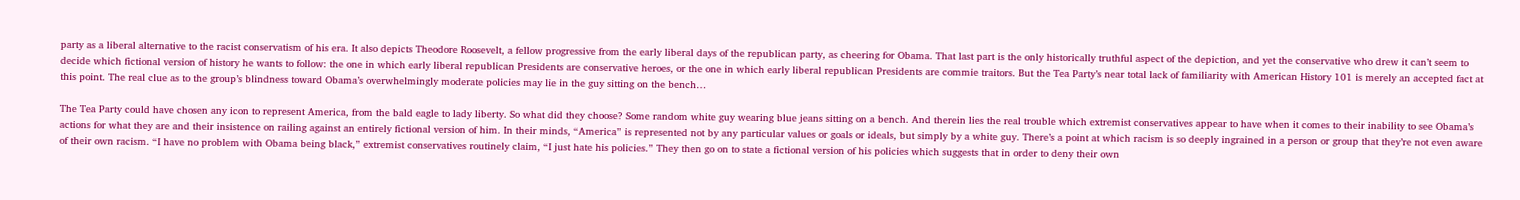party as a liberal alternative to the racist conservatism of his era. It also depicts Theodore Roosevelt, a fellow progressive from the early liberal days of the republican party, as cheering for Obama. That last part is the only historically truthful aspect of the depiction, and yet the conservative who drew it can’t seem to decide which fictional version of history he wants to follow: the one in which early liberal republican Presidents are conservative heroes, or the one in which early liberal republican Presidents are commie traitors. But the Tea Party’s near total lack of familiarity with American History 101 is merely an accepted fact at this point. The real clue as to the group’s blindness toward Obama’s overwhelmingly moderate policies may lie in the guy sitting on the bench…

The Tea Party could have chosen any icon to represent America, from the bald eagle to lady liberty. So what did they choose? Some random white guy wearing blue jeans sitting on a bench. And therein lies the real trouble which extremist conservatives appear to have when it comes to their inability to see Obama’s actions for what they are and their insistence on railing against an entirely fictional version of him. In their minds, “America” is represented not by any particular values or goals or ideals, but simply by a white guy. There’s a point at which racism is so deeply ingrained in a person or group that they’re not even aware of their own racism. “I have no problem with Obama being black,” extremist conservatives routinely claim, “I just hate his policies.” They then go on to state a fictional version of his policies which suggests that in order to deny their own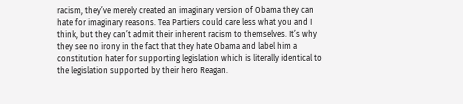racism, they’ve merely created an imaginary version of Obama they can hate for imaginary reasons. Tea Partiers could care less what you and I think, but they can’t admit their inherent racism to themselves. It’s why they see no irony in the fact that they hate Obama and label him a constitution hater for supporting legislation which is literally identical to the legislation supported by their hero Reagan.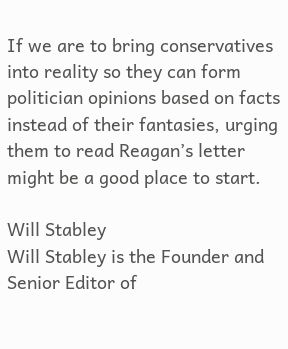If we are to bring conservatives into reality so they can form politician opinions based on facts instead of their fantasies, urging them to read Reagan’s letter might be a good place to start.

Will Stabley
Will Stabley is the Founder and Senior Editor of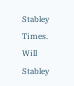Stabley Times.
Will Stabley